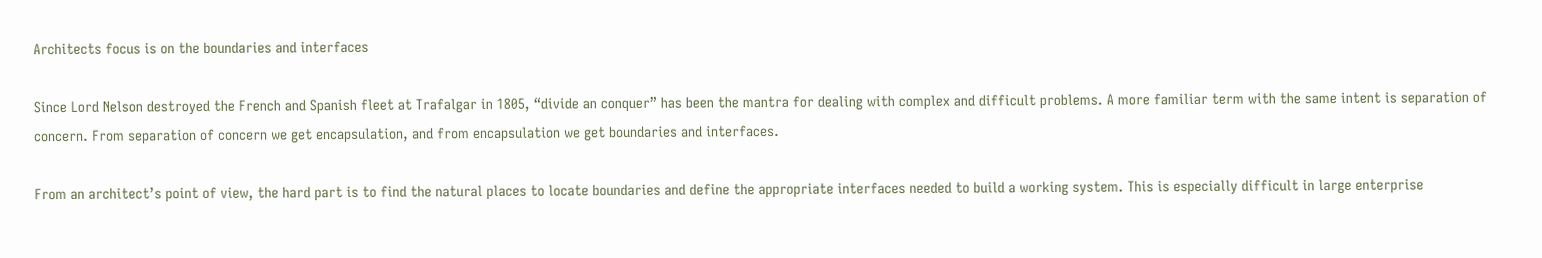Architects focus is on the boundaries and interfaces

Since Lord Nelson destroyed the French and Spanish fleet at Trafalgar in 1805, “divide an conquer” has been the mantra for dealing with complex and difficult problems. A more familiar term with the same intent is separation of concern. From separation of concern we get encapsulation, and from encapsulation we get boundaries and interfaces.

From an architect’s point of view, the hard part is to find the natural places to locate boundaries and define the appropriate interfaces needed to build a working system. This is especially difficult in large enterprise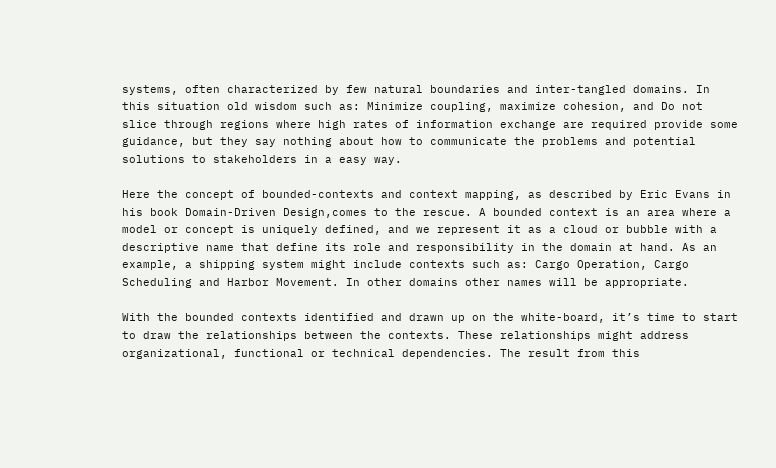systems, often characterized by few natural boundaries and inter-tangled domains. In this situation old wisdom such as: Minimize coupling, maximize cohesion, and Do not slice through regions where high rates of information exchange are required provide some guidance, but they say nothing about how to communicate the problems and potential solutions to stakeholders in a easy way.

Here the concept of bounded-contexts and context mapping, as described by Eric Evans in his book Domain-Driven Design,comes to the rescue. A bounded context is an area where a model or concept is uniquely defined, and we represent it as a cloud or bubble with a descriptive name that define its role and responsibility in the domain at hand. As an example, a shipping system might include contexts such as: Cargo Operation, Cargo Scheduling and Harbor Movement. In other domains other names will be appropriate.

With the bounded contexts identified and drawn up on the white-board, it’s time to start to draw the relationships between the contexts. These relationships might address organizational, functional or technical dependencies. The result from this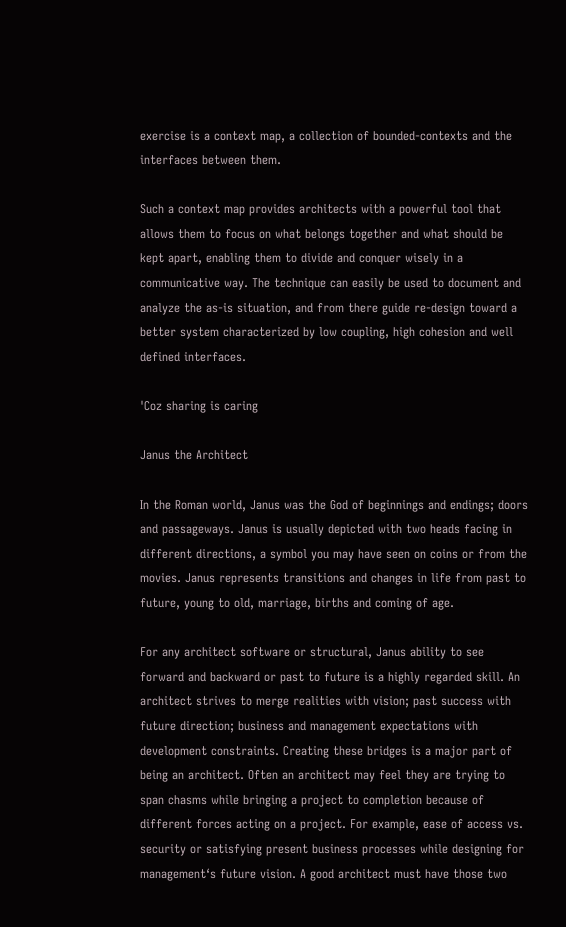exercise is a context map, a collection of bounded-contexts and the interfaces between them.

Such a context map provides architects with a powerful tool that allows them to focus on what belongs together and what should be kept apart, enabling them to divide and conquer wisely in a communicative way. The technique can easily be used to document and analyze the as-is situation, and from there guide re-design toward a better system characterized by low coupling, high cohesion and well defined interfaces.

'Coz sharing is caring

Janus the Architect

In the Roman world, Janus was the God of beginnings and endings; doors and passageways. Janus is usually depicted with two heads facing in different directions, a symbol you may have seen on coins or from the movies. Janus represents transitions and changes in life from past to future, young to old, marriage, births and coming of age.

For any architect software or structural, Janus ability to see forward and backward or past to future is a highly regarded skill. An architect strives to merge realities with vision; past success with future direction; business and management expectations with development constraints. Creating these bridges is a major part of being an architect. Often an architect may feel they are trying to span chasms while bringing a project to completion because of different forces acting on a project. For example, ease of access vs. security or satisfying present business processes while designing for management‘s future vision. A good architect must have those two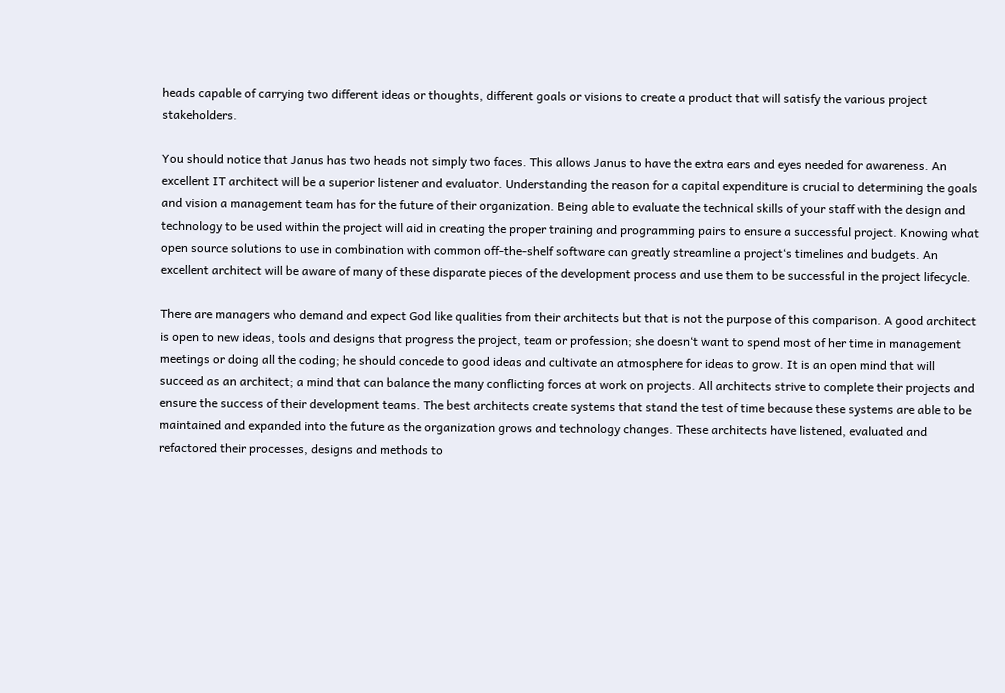heads capable of carrying two different ideas or thoughts, different goals or visions to create a product that will satisfy the various project stakeholders.

You should notice that Janus has two heads not simply two faces. This allows Janus to have the extra ears and eyes needed for awareness. An excellent IT architect will be a superior listener and evaluator. Understanding the reason for a capital expenditure is crucial to determining the goals and vision a management team has for the future of their organization. Being able to evaluate the technical skills of your staff with the design and technology to be used within the project will aid in creating the proper training and programming pairs to ensure a successful project. Knowing what open source solutions to use in combination with common off-the-shelf software can greatly streamline a project‘s timelines and budgets. An excellent architect will be aware of many of these disparate pieces of the development process and use them to be successful in the project lifecycle.

There are managers who demand and expect God like qualities from their architects but that is not the purpose of this comparison. A good architect is open to new ideas, tools and designs that progress the project, team or profession; she doesn‘t want to spend most of her time in management meetings or doing all the coding; he should concede to good ideas and cultivate an atmosphere for ideas to grow. It is an open mind that will succeed as an architect; a mind that can balance the many conflicting forces at work on projects. All architects strive to complete their projects and ensure the success of their development teams. The best architects create systems that stand the test of time because these systems are able to be maintained and expanded into the future as the organization grows and technology changes. These architects have listened, evaluated and refactored their processes, designs and methods to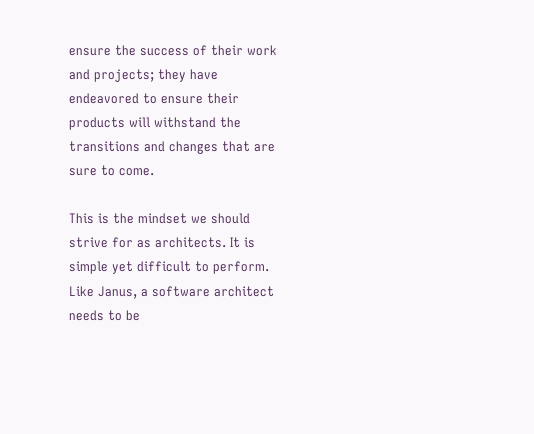ensure the success of their work and projects; they have endeavored to ensure their products will withstand the transitions and changes that are sure to come.

This is the mindset we should strive for as architects. It is simple yet difficult to perform. Like Janus, a software architect needs to be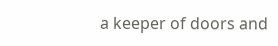a keeper of doors and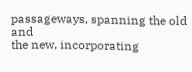passageways, spanning the old and
the new, incorporating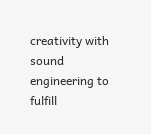creativity with sound engineering to fulfill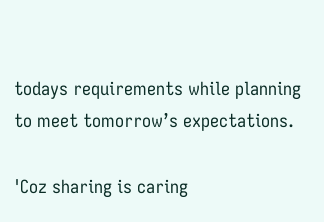todays requirements while planning to meet tomorrow’s expectations.

'Coz sharing is caring